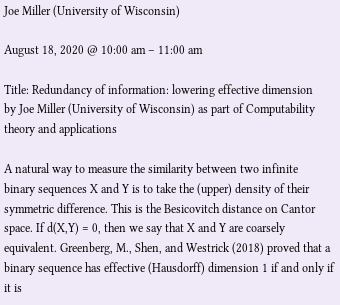Joe Miller (University of Wisconsin)

August 18, 2020 @ 10:00 am – 11:00 am

Title: Redundancy of information: lowering effective dimension
by Joe Miller (University of Wisconsin) as part of Computability theory and applications

A natural way to measure the similarity between two infinite
binary sequences X and Y is to take the (upper) density of their
symmetric difference. This is the Besicovitch distance on Cantor
space. If d(X,Y) = 0, then we say that X and Y are coarsely
equivalent. Greenberg, M., Shen, and Westrick (2018) proved that a
binary sequence has effective (Hausdorff) dimension 1 if and only if
it is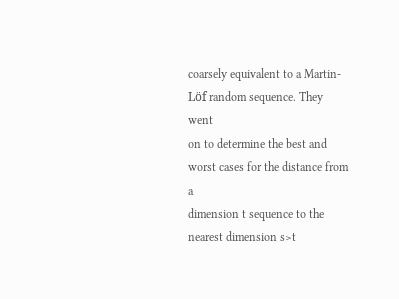coarsely equivalent to a Martin-Löf random sequence. They went
on to determine the best and worst cases for the distance from a
dimension t sequence to the nearest dimension s>t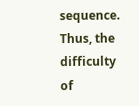sequence. Thus, the
difficulty of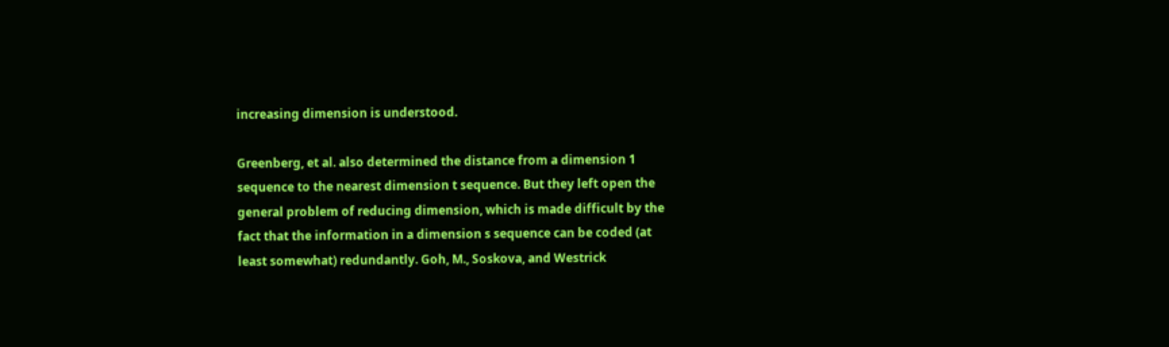increasing dimension is understood.

Greenberg, et al. also determined the distance from a dimension 1
sequence to the nearest dimension t sequence. But they left open the
general problem of reducing dimension, which is made difficult by the
fact that the information in a dimension s sequence can be coded (at
least somewhat) redundantly. Goh, M., Soskova, and Westrick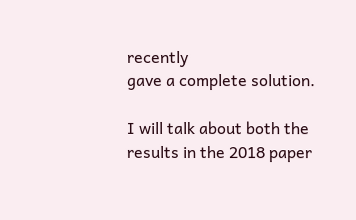recently
gave a complete solution.

I will talk about both the results in the 2018 paper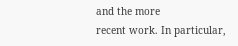and the more
recent work. In particular,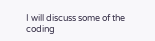I will discuss some of the coding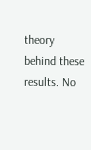theory
behind these results. No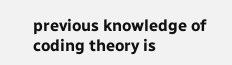previous knowledge of coding theory is